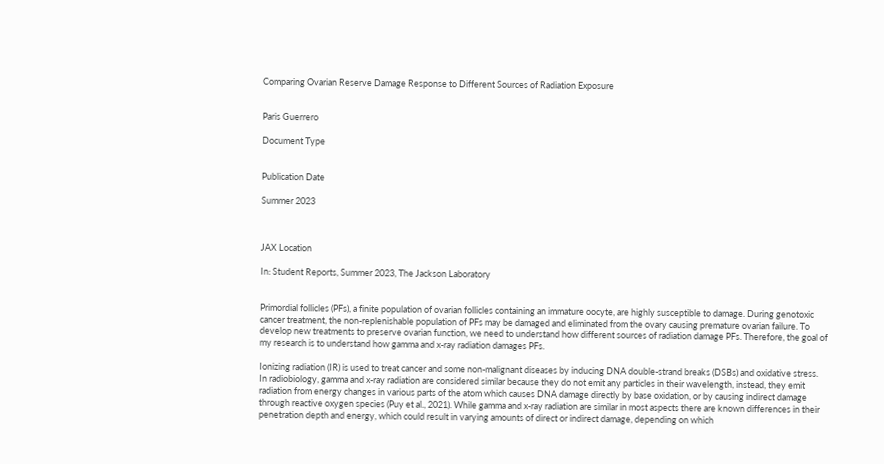Comparing Ovarian Reserve Damage Response to Different Sources of Radiation Exposure


Paris Guerrero

Document Type


Publication Date

Summer 2023



JAX Location

In: Student Reports, Summer 2023, The Jackson Laboratory


Primordial follicles (PFs), a finite population of ovarian follicles containing an immature oocyte, are highly susceptible to damage. During genotoxic cancer treatment, the non-replenishable population of PFs may be damaged and eliminated from the ovary causing premature ovarian failure. To develop new treatments to preserve ovarian function, we need to understand how different sources of radiation damage PFs. Therefore, the goal of my research is to understand how gamma and x-ray radiation damages PFs.

Ionizing radiation (IR) is used to treat cancer and some non-malignant diseases by inducing DNA double-strand breaks (DSBs) and oxidative stress. In radiobiology, gamma and x-ray radiation are considered similar because they do not emit any particles in their wavelength, instead, they emit radiation from energy changes in various parts of the atom which causes DNA damage directly by base oxidation, or by causing indirect damage through reactive oxygen species (Puy et al., 2021). While gamma and x-ray radiation are similar in most aspects there are known differences in their penetration depth and energy, which could result in varying amounts of direct or indirect damage, depending on which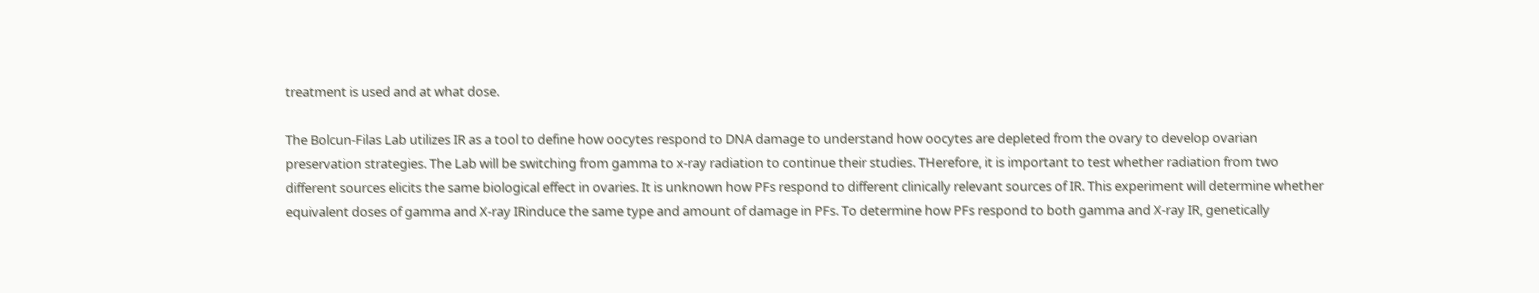treatment is used and at what dose.

The Bolcun-Filas Lab utilizes IR as a tool to define how oocytes respond to DNA damage to understand how oocytes are depleted from the ovary to develop ovarian preservation strategies. The Lab will be switching from gamma to x-ray radiation to continue their studies. THerefore, it is important to test whether radiation from two different sources elicits the same biological effect in ovaries. It is unknown how PFs respond to different clinically relevant sources of IR. This experiment will determine whether equivalent doses of gamma and X-ray IRinduce the same type and amount of damage in PFs. To determine how PFs respond to both gamma and X-ray IR, genetically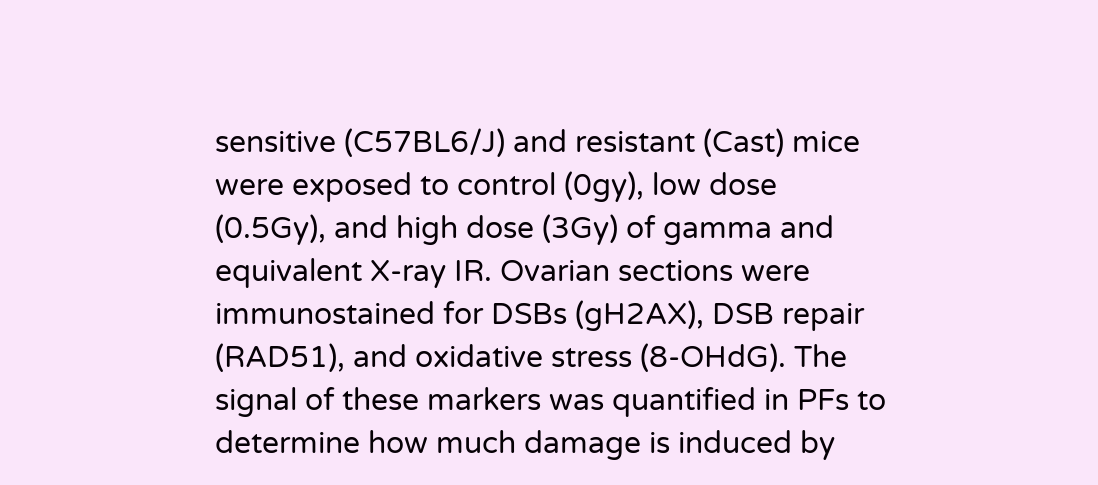sensitive (C57BL6/J) and resistant (Cast) mice were exposed to control (0gy), low dose (0.5Gy), and high dose (3Gy) of gamma and equivalent X-ray IR. Ovarian sections were immunostained for DSBs (gH2AX), DSB repair (RAD51), and oxidative stress (8-OHdG). The signal of these markers was quantified in PFs to determine how much damage is induced by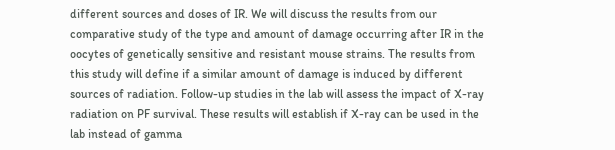different sources and doses of IR. We will discuss the results from our comparative study of the type and amount of damage occurring after IR in the oocytes of genetically sensitive and resistant mouse strains. The results from this study will define if a similar amount of damage is induced by different sources of radiation. Follow-up studies in the lab will assess the impact of X-ray radiation on PF survival. These results will establish if X-ray can be used in the lab instead of gamma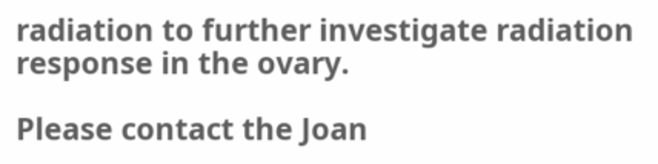radiation to further investigate radiation response in the ovary.

Please contact the Joan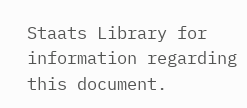Staats Library for information regarding this document.